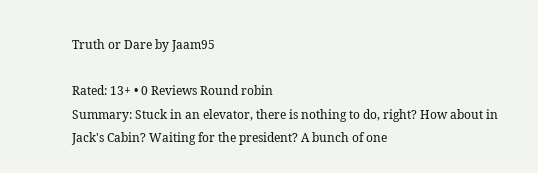Truth or Dare by Jaam95

Rated: 13+ • 0 Reviews Round robin
Summary: Stuck in an elevator, there is nothing to do, right? How about in Jack's Cabin? Waiting for the president? A bunch of one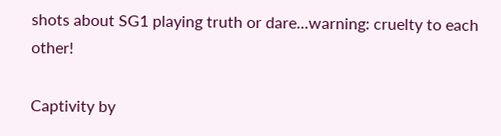shots about SG1 playing truth or dare...warning: cruelty to each other!

Captivity by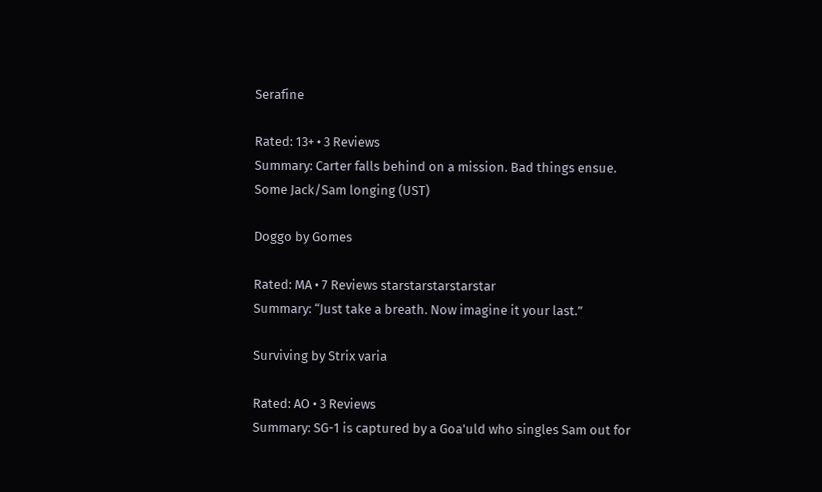Serafine

Rated: 13+ • 3 Reviews
Summary: Carter falls behind on a mission. Bad things ensue.
Some Jack/Sam longing (UST)

Doggo by Gomes

Rated: MA • 7 Reviews starstarstarstarstar
Summary: “Just take a breath. Now imagine it your last.”

Surviving by Strix varia

Rated: AO • 3 Reviews
Summary: SG-1 is captured by a Goa'uld who singles Sam out for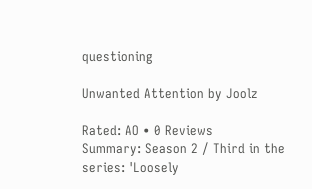questioning

Unwanted Attention by Joolz

Rated: AO • 0 Reviews
Summary: Season 2 / Third in the series: 'Loosely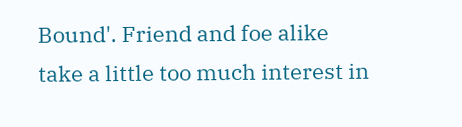Bound'. Friend and foe alike take a little too much interest in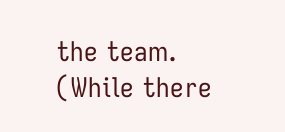the team. (While there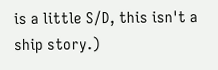is a little S/D, this isn't a ship story.)